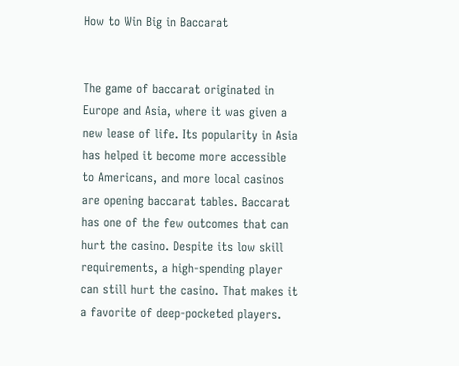How to Win Big in Baccarat


The game of baccarat originated in Europe and Asia, where it was given a new lease of life. Its popularity in Asia has helped it become more accessible to Americans, and more local casinos are opening baccarat tables. Baccarat has one of the few outcomes that can hurt the casino. Despite its low skill requirements, a high-spending player can still hurt the casino. That makes it a favorite of deep-pocketed players.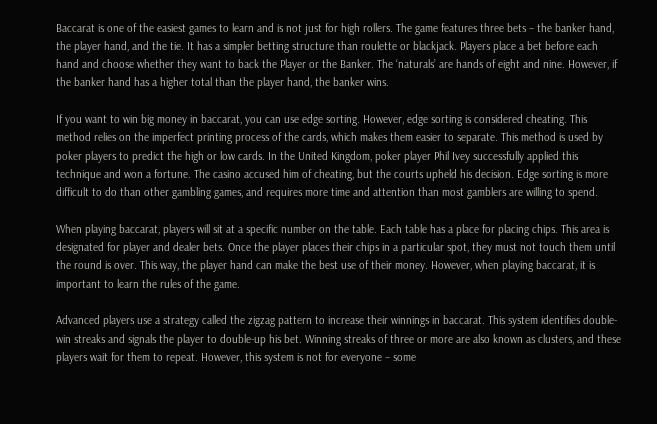Baccarat is one of the easiest games to learn and is not just for high rollers. The game features three bets – the banker hand, the player hand, and the tie. It has a simpler betting structure than roulette or blackjack. Players place a bet before each hand and choose whether they want to back the Player or the Banker. The ‘naturals’ are hands of eight and nine. However, if the banker hand has a higher total than the player hand, the banker wins.

If you want to win big money in baccarat, you can use edge sorting. However, edge sorting is considered cheating. This method relies on the imperfect printing process of the cards, which makes them easier to separate. This method is used by poker players to predict the high or low cards. In the United Kingdom, poker player Phil Ivey successfully applied this technique and won a fortune. The casino accused him of cheating, but the courts upheld his decision. Edge sorting is more difficult to do than other gambling games, and requires more time and attention than most gamblers are willing to spend.

When playing baccarat, players will sit at a specific number on the table. Each table has a place for placing chips. This area is designated for player and dealer bets. Once the player places their chips in a particular spot, they must not touch them until the round is over. This way, the player hand can make the best use of their money. However, when playing baccarat, it is important to learn the rules of the game.

Advanced players use a strategy called the zigzag pattern to increase their winnings in baccarat. This system identifies double-win streaks and signals the player to double-up his bet. Winning streaks of three or more are also known as clusters, and these players wait for them to repeat. However, this system is not for everyone – some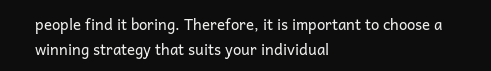people find it boring. Therefore, it is important to choose a winning strategy that suits your individual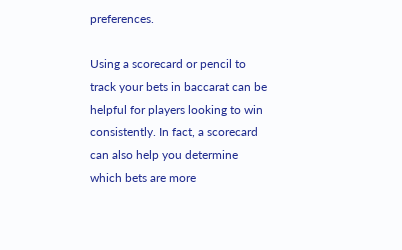preferences.

Using a scorecard or pencil to track your bets in baccarat can be helpful for players looking to win consistently. In fact, a scorecard can also help you determine which bets are more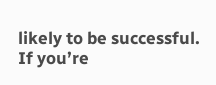likely to be successful. If you’re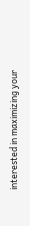interested in maximizing your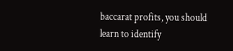baccarat profits, you should learn to identify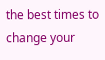the best times to change your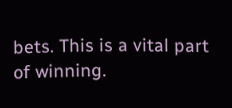bets. This is a vital part of winning.